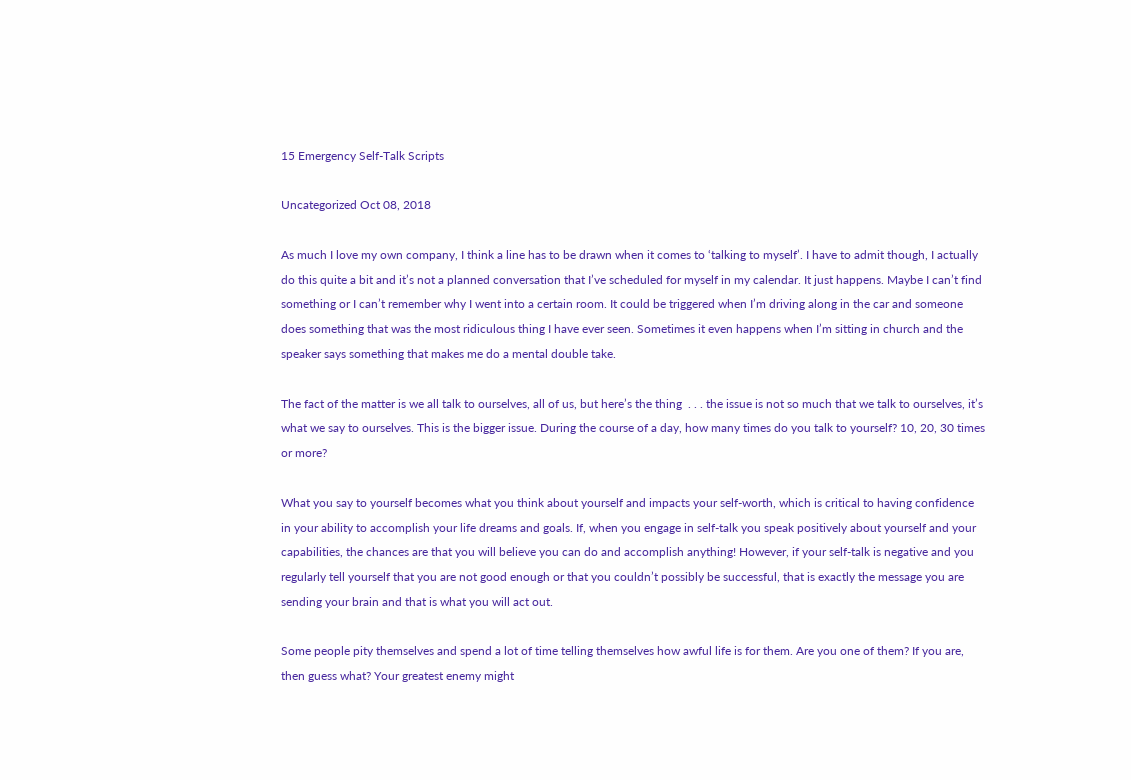15 Emergency Self-Talk Scripts

Uncategorized Oct 08, 2018

As much I love my own company, I think a line has to be drawn when it comes to ‘talking to myself’. I have to admit though, I actually do this quite a bit and it’s not a planned conversation that I’ve scheduled for myself in my calendar. It just happens. Maybe I can’t find something or I can’t remember why I went into a certain room. It could be triggered when I’m driving along in the car and someone does something that was the most ridiculous thing I have ever seen. Sometimes it even happens when I’m sitting in church and the speaker says something that makes me do a mental double take.

The fact of the matter is we all talk to ourselves, all of us, but here’s the thing  . . . the issue is not so much that we talk to ourselves, it’s what we say to ourselves. This is the bigger issue. During the course of a day, how many times do you talk to yourself? 10, 20, 30 times or more?

What you say to yourself becomes what you think about yourself and impacts your self-worth, which is critical to having confidence in your ability to accomplish your life dreams and goals. If, when you engage in self-talk you speak positively about yourself and your capabilities, the chances are that you will believe you can do and accomplish anything! However, if your self-talk is negative and you regularly tell yourself that you are not good enough or that you couldn’t possibly be successful, that is exactly the message you are sending your brain and that is what you will act out.

Some people pity themselves and spend a lot of time telling themselves how awful life is for them. Are you one of them? If you are, then guess what? Your greatest enemy might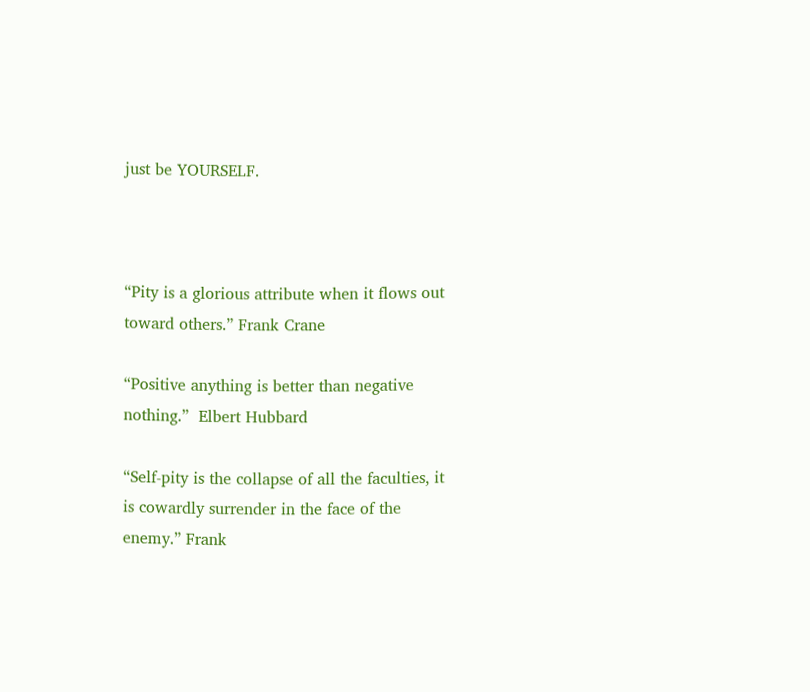just be YOURSELF.



“Pity is a glorious attribute when it flows out toward others.” Frank Crane

“Positive anything is better than negative nothing.”  Elbert Hubbard

“Self-pity is the collapse of all the faculties, it is cowardly surrender in the face of the enemy.” Frank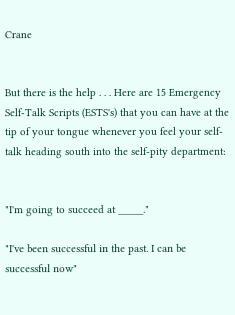Crane


But there is the help . . . Here are 15 Emergency Self-Talk Scripts (ESTS's) that you can have at the tip of your tongue whenever you feel your self-talk heading south into the self-pity department:


"I'm going to succeed at _____."

"I've been successful in the past. I can be successful now"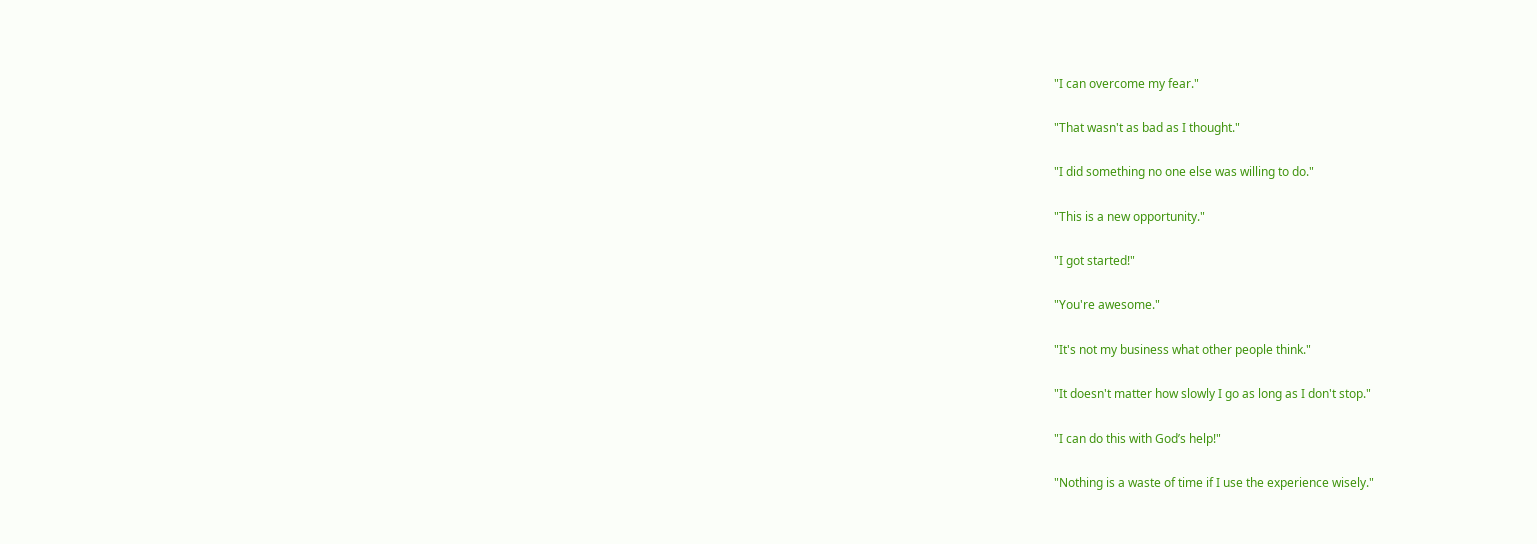"I can overcome my fear."

"That wasn't as bad as I thought."

"I did something no one else was willing to do."

"This is a new opportunity."

"I got started!"

"You're awesome."

"It's not my business what other people think."

"It doesn't matter how slowly I go as long as I don't stop."

"I can do this with God’s help!"

"Nothing is a waste of time if I use the experience wisely."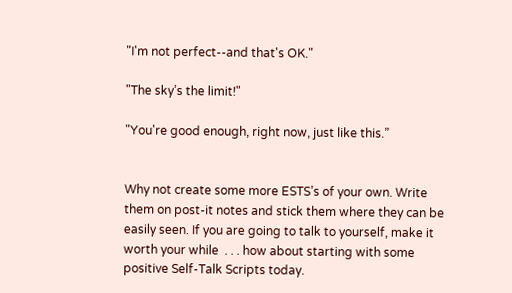"I'm not perfect--and that's OK."

"The sky’s the limit!"

"You're good enough, right now, just like this.”


Why not create some more ESTS’s of your own. Write them on post-it notes and stick them where they can be easily seen. If you are going to talk to yourself, make it worth your while  . . . how about starting with some positive Self-Talk Scripts today.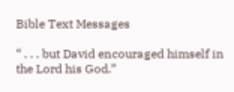Bible Text Messages

“ . . . but David encouraged himself in the Lord his God.”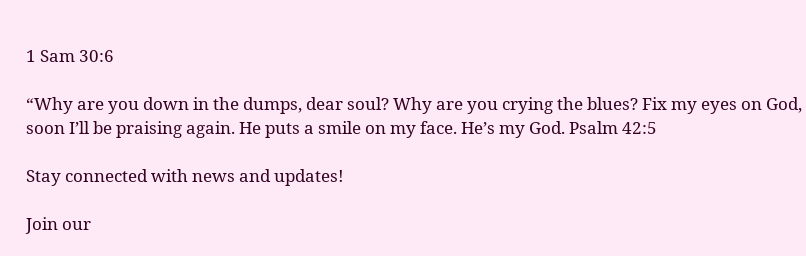1 Sam 30:6

“Why are you down in the dumps, dear soul? Why are you crying the blues? Fix my eyes on God, soon I’ll be praising again. He puts a smile on my face. He’s my God. Psalm 42:5

Stay connected with news and updates!

Join our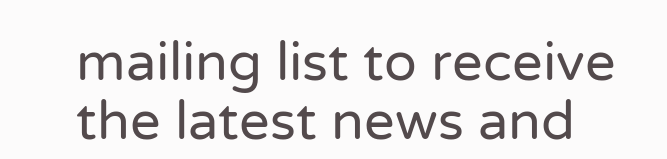mailing list to receive the latest news and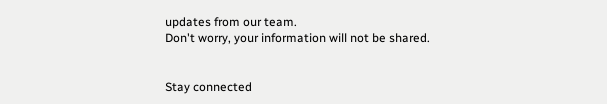updates from our team.
Don't worry, your information will not be shared.


Stay connected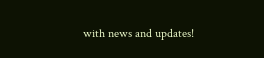with news and updates!